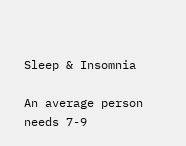Sleep & Insomnia

An average person needs 7-9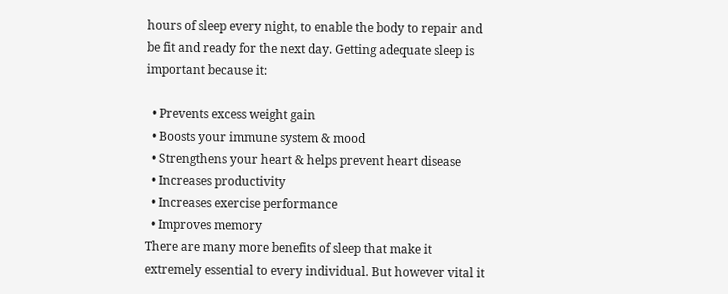hours of sleep every night, to enable the body to repair and be fit and ready for the next day. Getting adequate sleep is important because it:

  • Prevents excess weight gain
  • Boosts your immune system & mood
  • Strengthens your heart & helps prevent heart disease
  • Increases productivity
  • Increases exercise performance
  • Improves memory
There are many more benefits of sleep that make it extremely essential to every individual. But however vital it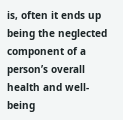is, often it ends up being the neglected component of a person’s overall health and well-being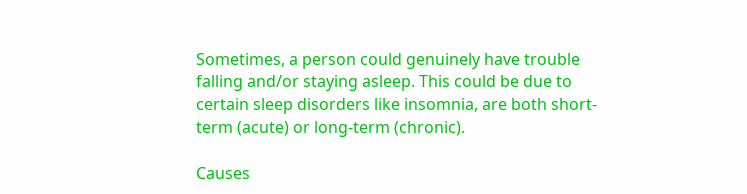Sometimes, a person could genuinely have trouble falling and/or staying asleep. This could be due to certain sleep disorders like insomnia, are both short-term (acute) or long-term (chronic).

Causes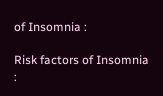of Insomnia :

Risk factors of Insomnia :